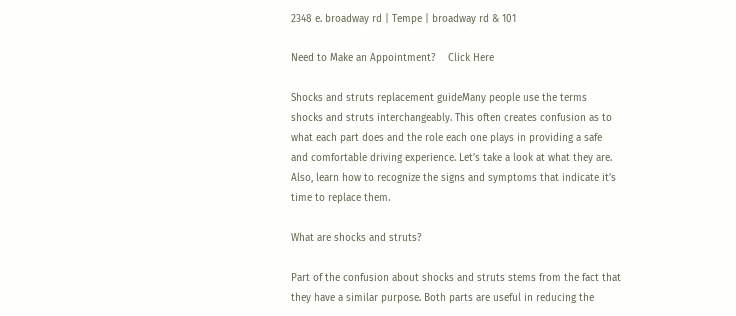2348 e. broadway rd | Tempe | broadway rd & 101

Need to Make an Appointment?    Click Here

Shocks and struts replacement guideMany people use the terms shocks and struts interchangeably. This often creates confusion as to what each part does and the role each one plays in providing a safe and comfortable driving experience. Let’s take a look at what they are. Also, learn how to recognize the signs and symptoms that indicate it’s time to replace them.

What are shocks and struts?

Part of the confusion about shocks and struts stems from the fact that they have a similar purpose. Both parts are useful in reducing the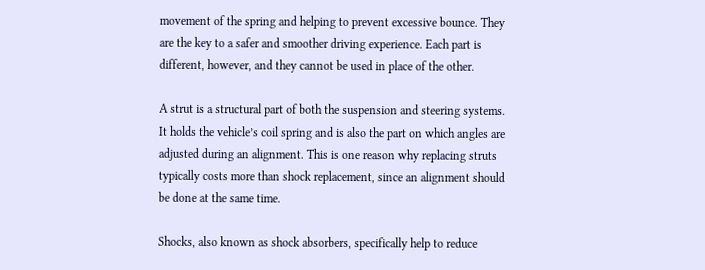movement of the spring and helping to prevent excessive bounce. They are the key to a safer and smoother driving experience. Each part is different, however, and they cannot be used in place of the other.

A strut is a structural part of both the suspension and steering systems. It holds the vehicle’s coil spring and is also the part on which angles are adjusted during an alignment. This is one reason why replacing struts typically costs more than shock replacement, since an alignment should be done at the same time.

Shocks, also known as shock absorbers, specifically help to reduce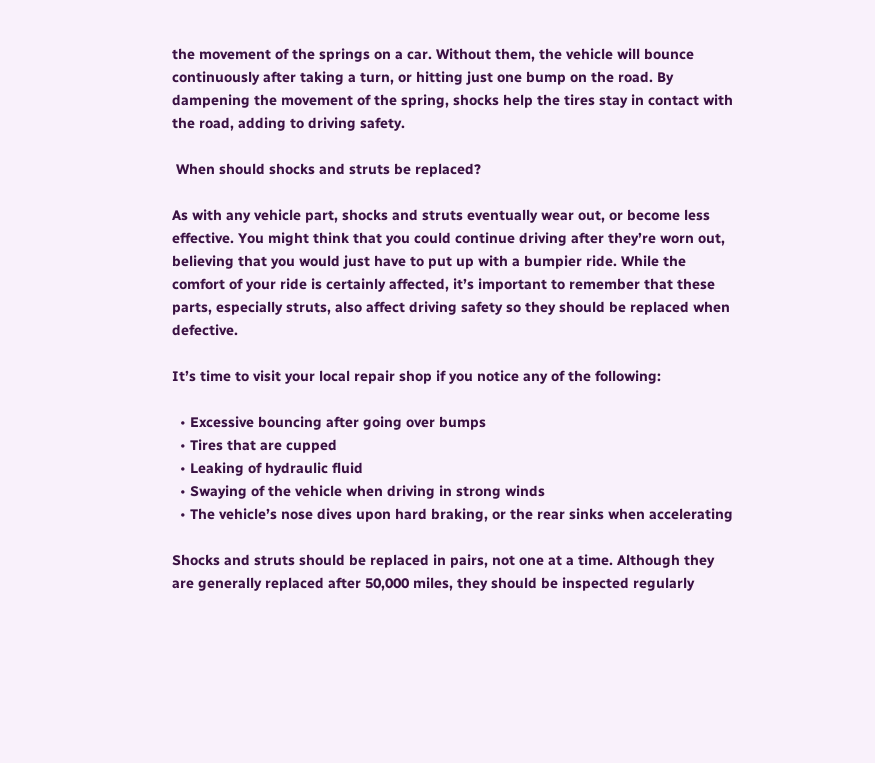the movement of the springs on a car. Without them, the vehicle will bounce continuously after taking a turn, or hitting just one bump on the road. By dampening the movement of the spring, shocks help the tires stay in contact with the road, adding to driving safety.

 When should shocks and struts be replaced?

As with any vehicle part, shocks and struts eventually wear out, or become less effective. You might think that you could continue driving after they’re worn out, believing that you would just have to put up with a bumpier ride. While the comfort of your ride is certainly affected, it’s important to remember that these parts, especially struts, also affect driving safety so they should be replaced when defective.

It’s time to visit your local repair shop if you notice any of the following:

  • Excessive bouncing after going over bumps
  • Tires that are cupped
  • Leaking of hydraulic fluid
  • Swaying of the vehicle when driving in strong winds
  • The vehicle’s nose dives upon hard braking, or the rear sinks when accelerating

Shocks and struts should be replaced in pairs, not one at a time. Although they are generally replaced after 50,000 miles, they should be inspected regularly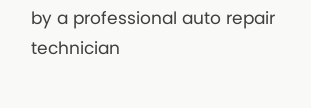by a professional auto repair technician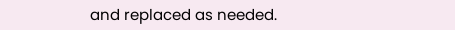and replaced as needed.